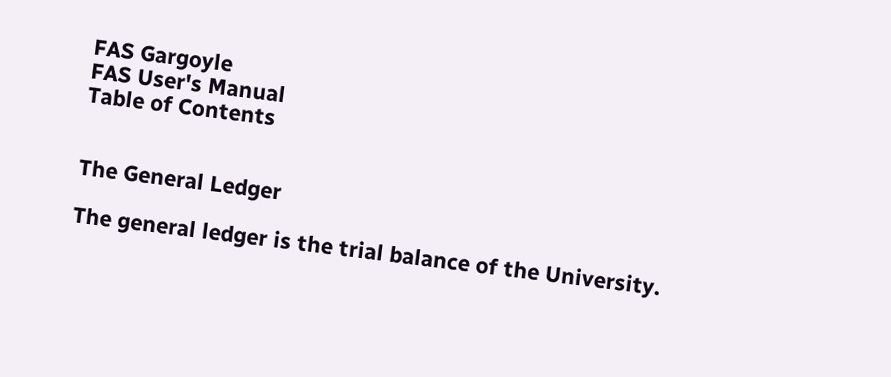FAS Gargoyle
FAS User's Manual
Table of Contents


The General Ledger

The general ledger is the trial balance of the University.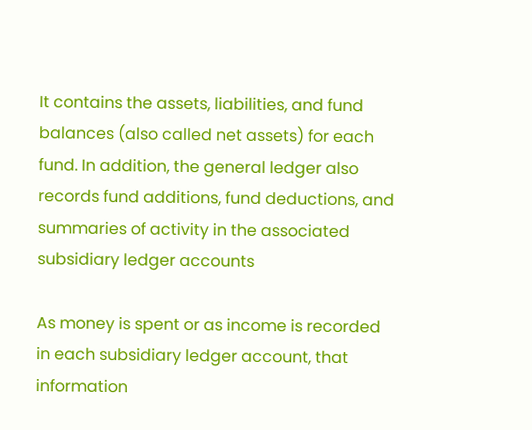It contains the assets, liabilities, and fund balances (also called net assets) for each fund. In addition, the general ledger also records fund additions, fund deductions, and summaries of activity in the associated subsidiary ledger accounts

As money is spent or as income is recorded in each subsidiary ledger account, that information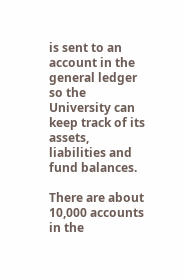is sent to an account in the general ledger so the University can keep track of its assets, liabilities and fund balances.

There are about 10,000 accounts in the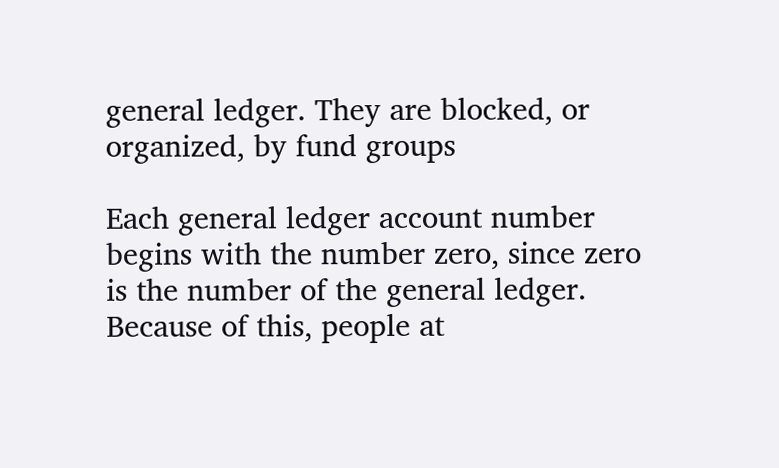general ledger. They are blocked, or organized, by fund groups

Each general ledger account number begins with the number zero, since zero is the number of the general ledger. Because of this, people at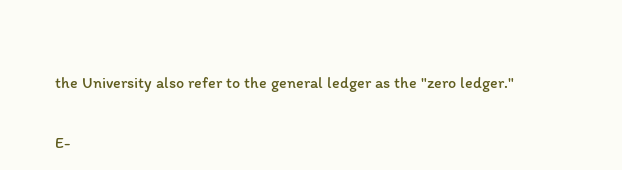the University also refer to the general ledger as the "zero ledger."

E-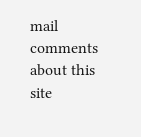mail comments about this site